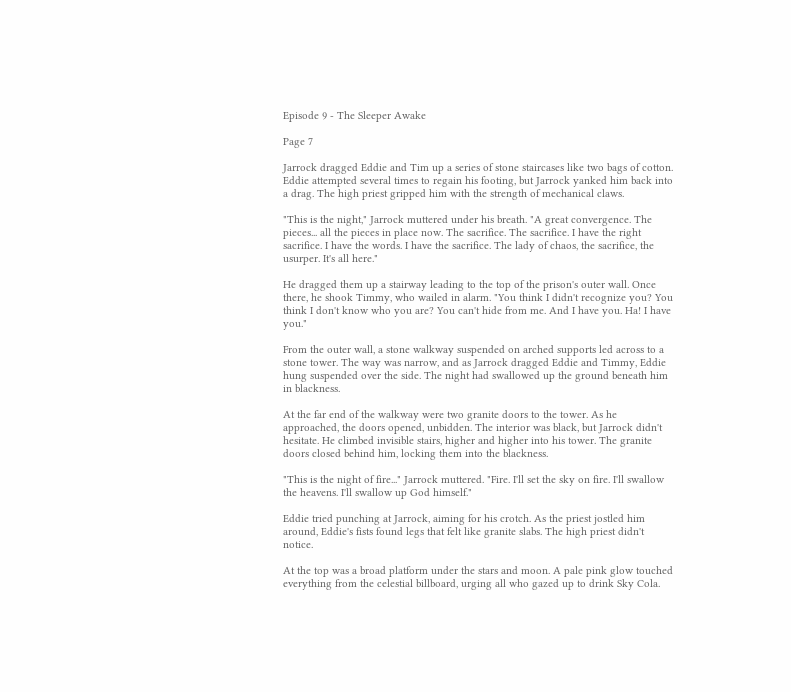Episode 9 - The Sleeper Awake

Page 7

Jarrock dragged Eddie and Tim up a series of stone staircases like two bags of cotton. Eddie attempted several times to regain his footing, but Jarrock yanked him back into a drag. The high priest gripped him with the strength of mechanical claws.

"This is the night," Jarrock muttered under his breath. "A great convergence. The pieces... all the pieces in place now. The sacrifice. The sacrifice. I have the right sacrifice. I have the words. I have the sacrifice. The lady of chaos, the sacrifice, the usurper. It's all here."

He dragged them up a stairway leading to the top of the prison's outer wall. Once there, he shook Timmy, who wailed in alarm. "You think I didn't recognize you? You think I don't know who you are? You can't hide from me. And I have you. Ha! I have you."

From the outer wall, a stone walkway suspended on arched supports led across to a stone tower. The way was narrow, and as Jarrock dragged Eddie and Timmy, Eddie hung suspended over the side. The night had swallowed up the ground beneath him in blackness.

At the far end of the walkway were two granite doors to the tower. As he approached, the doors opened, unbidden. The interior was black, but Jarrock didn't hesitate. He climbed invisible stairs, higher and higher into his tower. The granite doors closed behind him, locking them into the blackness.

"This is the night of fire..." Jarrock muttered. "Fire. I'll set the sky on fire. I'll swallow the heavens. I'll swallow up God himself."

Eddie tried punching at Jarrock, aiming for his crotch. As the priest jostled him around, Eddie's fists found legs that felt like granite slabs. The high priest didn't notice.

At the top was a broad platform under the stars and moon. A pale pink glow touched everything from the celestial billboard, urging all who gazed up to drink Sky Cola.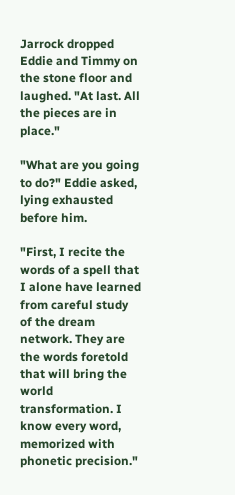Jarrock dropped Eddie and Timmy on the stone floor and laughed. "At last. All the pieces are in place."

"What are you going to do?" Eddie asked, lying exhausted before him.

"First, I recite the words of a spell that I alone have learned from careful study of the dream network. They are the words foretold that will bring the world transformation. I know every word, memorized with phonetic precision."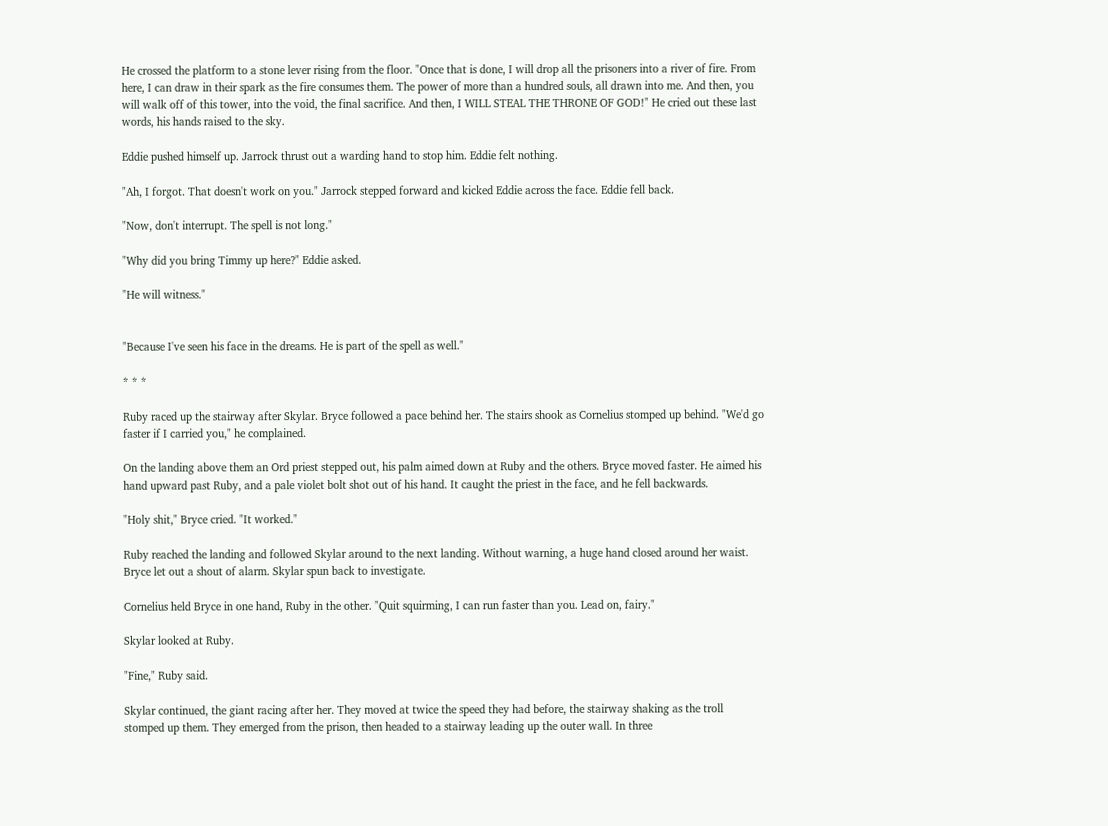He crossed the platform to a stone lever rising from the floor. "Once that is done, I will drop all the prisoners into a river of fire. From here, I can draw in their spark as the fire consumes them. The power of more than a hundred souls, all drawn into me. And then, you will walk off of this tower, into the void, the final sacrifice. And then, I WILL STEAL THE THRONE OF GOD!" He cried out these last words, his hands raised to the sky.

Eddie pushed himself up. Jarrock thrust out a warding hand to stop him. Eddie felt nothing.

"Ah, I forgot. That doesn't work on you." Jarrock stepped forward and kicked Eddie across the face. Eddie fell back.

"Now, don't interrupt. The spell is not long."

"Why did you bring Timmy up here?" Eddie asked.

"He will witness."


"Because I've seen his face in the dreams. He is part of the spell as well."

* * *

Ruby raced up the stairway after Skylar. Bryce followed a pace behind her. The stairs shook as Cornelius stomped up behind. "We'd go faster if I carried you," he complained.

On the landing above them an Ord priest stepped out, his palm aimed down at Ruby and the others. Bryce moved faster. He aimed his hand upward past Ruby, and a pale violet bolt shot out of his hand. It caught the priest in the face, and he fell backwards.

"Holy shit," Bryce cried. "It worked."

Ruby reached the landing and followed Skylar around to the next landing. Without warning, a huge hand closed around her waist. Bryce let out a shout of alarm. Skylar spun back to investigate.

Cornelius held Bryce in one hand, Ruby in the other. "Quit squirming, I can run faster than you. Lead on, fairy."

Skylar looked at Ruby.

"Fine," Ruby said.

Skylar continued, the giant racing after her. They moved at twice the speed they had before, the stairway shaking as the troll stomped up them. They emerged from the prison, then headed to a stairway leading up the outer wall. In three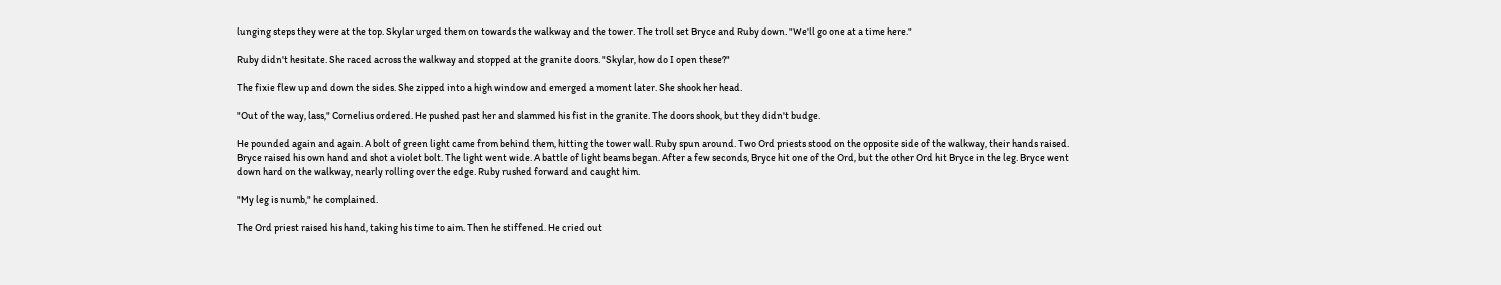lunging steps they were at the top. Skylar urged them on towards the walkway and the tower. The troll set Bryce and Ruby down. "We'll go one at a time here."

Ruby didn't hesitate. She raced across the walkway and stopped at the granite doors. "Skylar, how do I open these?"

The fixie flew up and down the sides. She zipped into a high window and emerged a moment later. She shook her head.

"Out of the way, lass," Cornelius ordered. He pushed past her and slammed his fist in the granite. The doors shook, but they didn't budge.

He pounded again and again. A bolt of green light came from behind them, hitting the tower wall. Ruby spun around. Two Ord priests stood on the opposite side of the walkway, their hands raised. Bryce raised his own hand and shot a violet bolt. The light went wide. A battle of light beams began. After a few seconds, Bryce hit one of the Ord, but the other Ord hit Bryce in the leg. Bryce went down hard on the walkway, nearly rolling over the edge. Ruby rushed forward and caught him.

"My leg is numb," he complained.

The Ord priest raised his hand, taking his time to aim. Then he stiffened. He cried out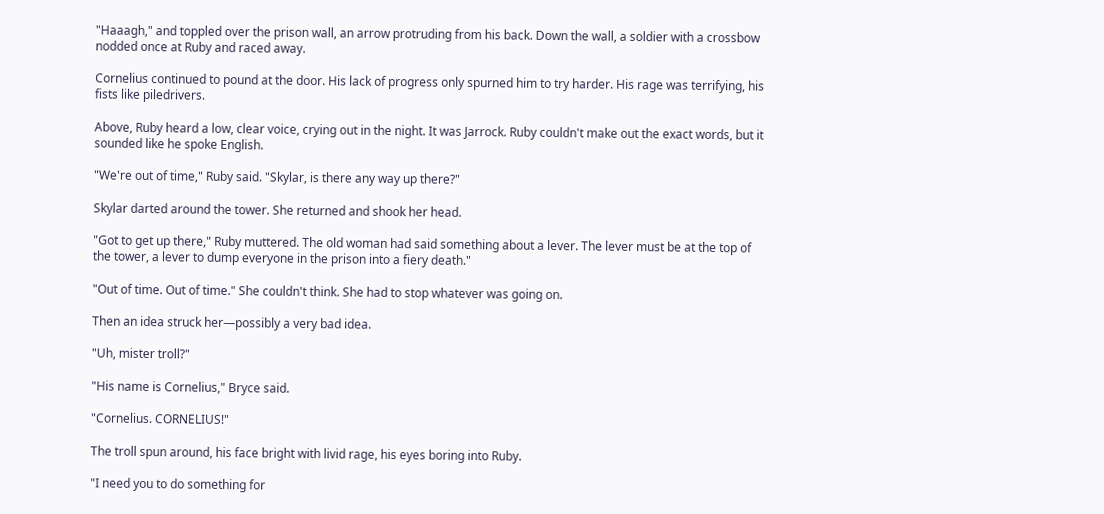"Haaagh," and toppled over the prison wall, an arrow protruding from his back. Down the wall, a soldier with a crossbow nodded once at Ruby and raced away.

Cornelius continued to pound at the door. His lack of progress only spurned him to try harder. His rage was terrifying, his fists like piledrivers.

Above, Ruby heard a low, clear voice, crying out in the night. It was Jarrock. Ruby couldn't make out the exact words, but it sounded like he spoke English.

"We're out of time," Ruby said. "Skylar, is there any way up there?"

Skylar darted around the tower. She returned and shook her head.

"Got to get up there," Ruby muttered. The old woman had said something about a lever. The lever must be at the top of the tower, a lever to dump everyone in the prison into a fiery death."

"Out of time. Out of time." She couldn't think. She had to stop whatever was going on.

Then an idea struck her—possibly a very bad idea.

"Uh, mister troll?"

"His name is Cornelius," Bryce said.

"Cornelius. CORNELIUS!"

The troll spun around, his face bright with livid rage, his eyes boring into Ruby.

"I need you to do something for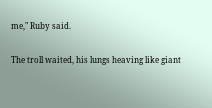me," Ruby said.

The troll waited, his lungs heaving like giant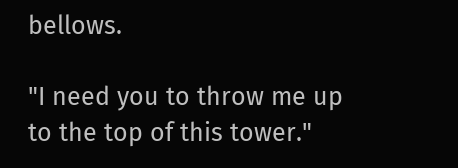bellows.

"I need you to throw me up to the top of this tower."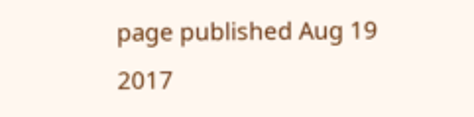page published Aug 19 2017